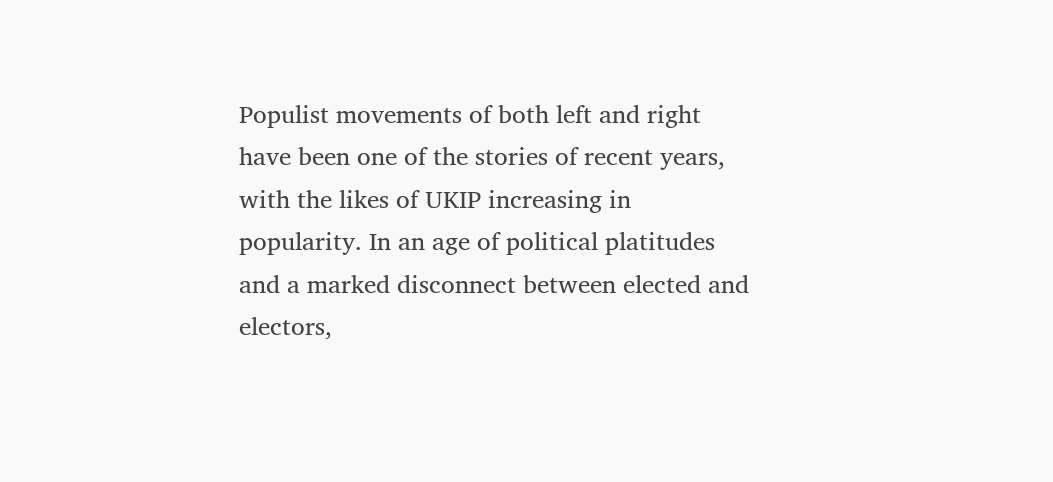Populist movements of both left and right have been one of the stories of recent years, with the likes of UKIP increasing in popularity. In an age of political platitudes and a marked disconnect between elected and electors,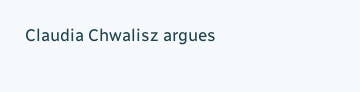Claudia Chwalisz argues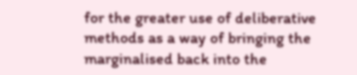for the greater use of deliberative methods as a way of bringing the marginalised back into the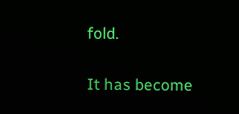fold.

It has become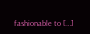fashionable to […]